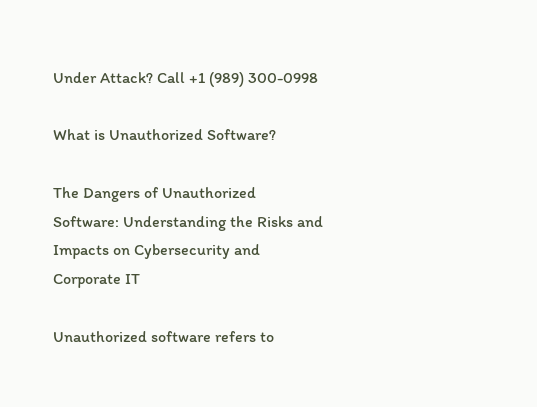Under Attack? Call +1 (989) 300-0998

What is Unauthorized Software?

The Dangers of Unauthorized Software: Understanding the Risks and Impacts on Cybersecurity and Corporate IT

Unauthorized software refers to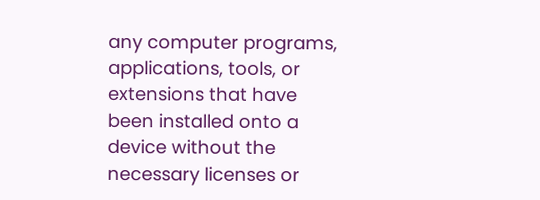any computer programs, applications, tools, or extensions that have been installed onto a device without the necessary licenses or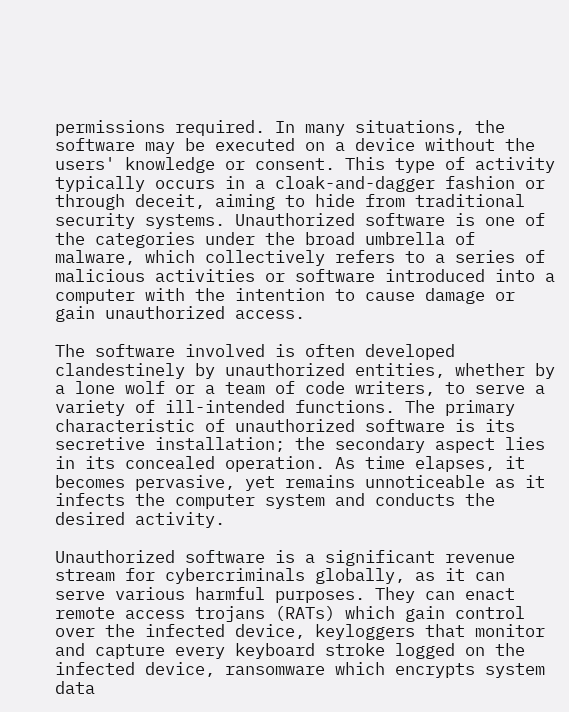permissions required. In many situations, the software may be executed on a device without the users' knowledge or consent. This type of activity typically occurs in a cloak-and-dagger fashion or through deceit, aiming to hide from traditional security systems. Unauthorized software is one of the categories under the broad umbrella of malware, which collectively refers to a series of malicious activities or software introduced into a computer with the intention to cause damage or gain unauthorized access.

The software involved is often developed clandestinely by unauthorized entities, whether by a lone wolf or a team of code writers, to serve a variety of ill-intended functions. The primary characteristic of unauthorized software is its secretive installation; the secondary aspect lies in its concealed operation. As time elapses, it becomes pervasive, yet remains unnoticeable as it infects the computer system and conducts the desired activity.

Unauthorized software is a significant revenue stream for cybercriminals globally, as it can serve various harmful purposes. They can enact remote access trojans (RATs) which gain control over the infected device, keyloggers that monitor and capture every keyboard stroke logged on the infected device, ransomware which encrypts system data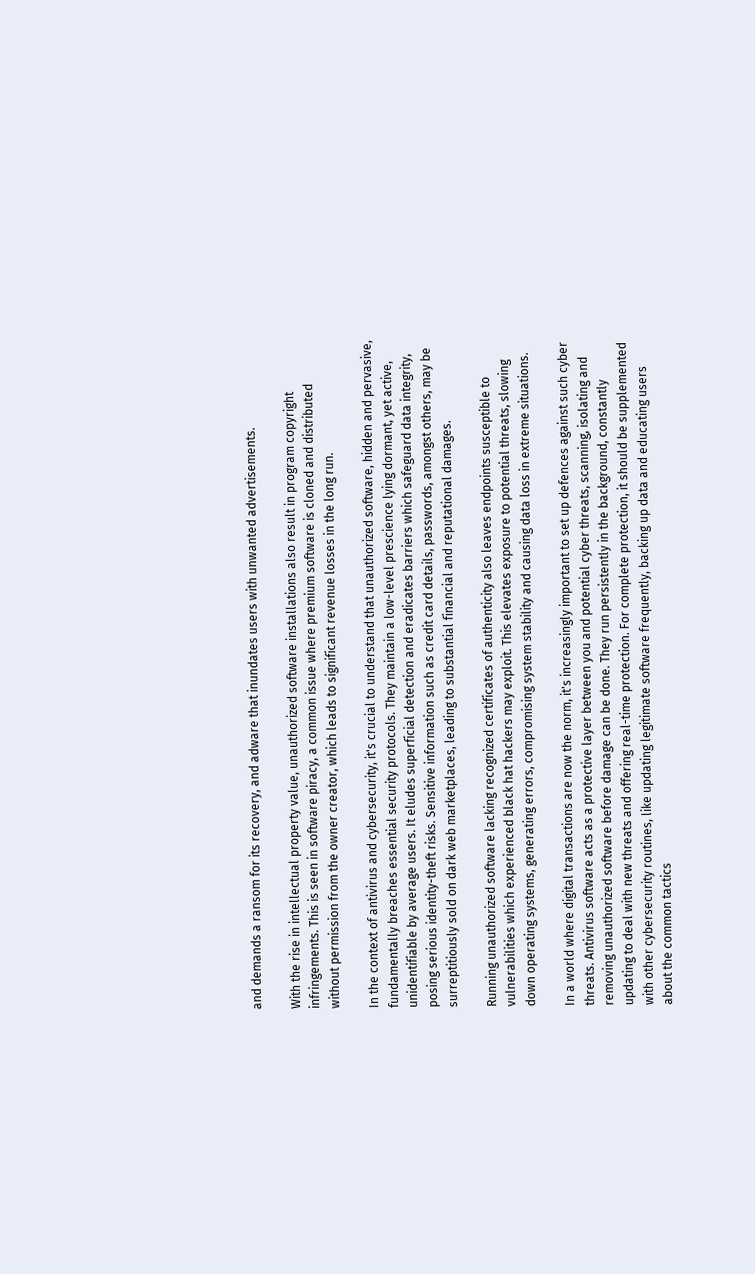and demands a ransom for its recovery, and adware that inundates users with unwanted advertisements.

With the rise in intellectual property value, unauthorized software installations also result in program copyright infringements. This is seen in software piracy, a common issue where premium software is cloned and distributed without permission from the owner creator, which leads to significant revenue losses in the long run.

In the context of antivirus and cybersecurity, it's crucial to understand that unauthorized software, hidden and pervasive, fundamentally breaches essential security protocols. They maintain a low-level prescience lying dormant, yet active, unidentifiable by average users. It eludes superficial detection and eradicates barriers which safeguard data integrity, posing serious identity-theft risks. Sensitive information such as credit card details, passwords, amongst others, may be surreptitiously sold on dark web marketplaces, leading to substantial financial and reputational damages.

Running unauthorized software lacking recognized certificates of authenticity also leaves endpoints susceptible to vulnerabilities which experienced black hat hackers may exploit. This elevates exposure to potential threats, slowing down operating systems, generating errors, compromising system stability and causing data loss in extreme situations.

In a world where digital transactions are now the norm, it's increasingly important to set up defences against such cyber threats. Antivirus software acts as a protective layer between you and potential cyber threats, scanning, isolating and removing unauthorized software before damage can be done. They run persistently in the background, constantly updating to deal with new threats and offering real-time protection. For complete protection, it should be supplemented with other cybersecurity routines, like updating legitimate software frequently, backing up data and educating users about the common tactics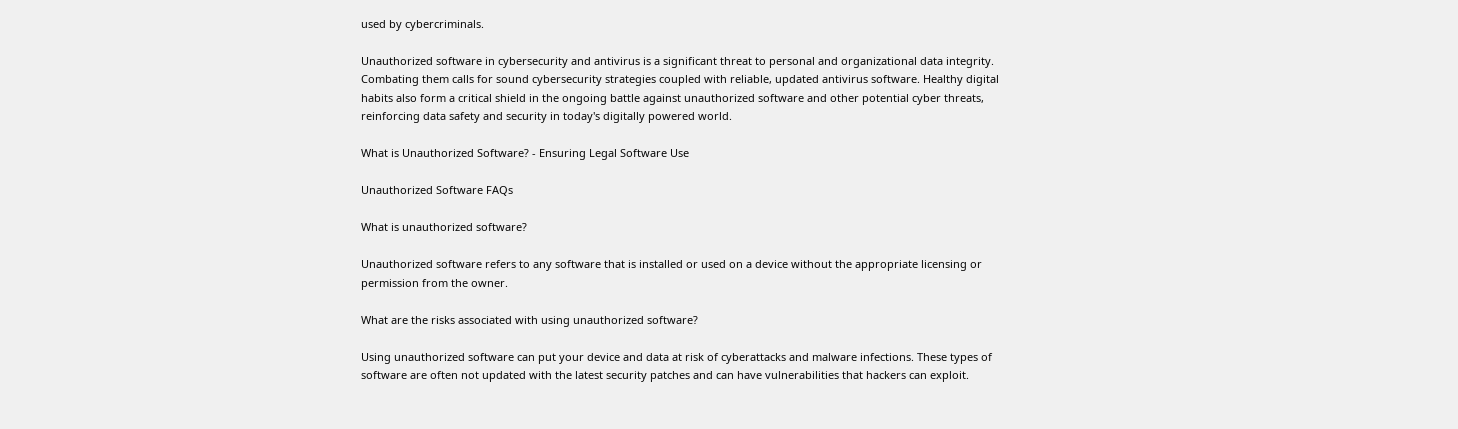used by cybercriminals.

Unauthorized software in cybersecurity and antivirus is a significant threat to personal and organizational data integrity. Combating them calls for sound cybersecurity strategies coupled with reliable, updated antivirus software. Healthy digital habits also form a critical shield in the ongoing battle against unauthorized software and other potential cyber threats, reinforcing data safety and security in today's digitally powered world.

What is Unauthorized Software? - Ensuring Legal Software Use

Unauthorized Software FAQs

What is unauthorized software?

Unauthorized software refers to any software that is installed or used on a device without the appropriate licensing or permission from the owner.

What are the risks associated with using unauthorized software?

Using unauthorized software can put your device and data at risk of cyberattacks and malware infections. These types of software are often not updated with the latest security patches and can have vulnerabilities that hackers can exploit.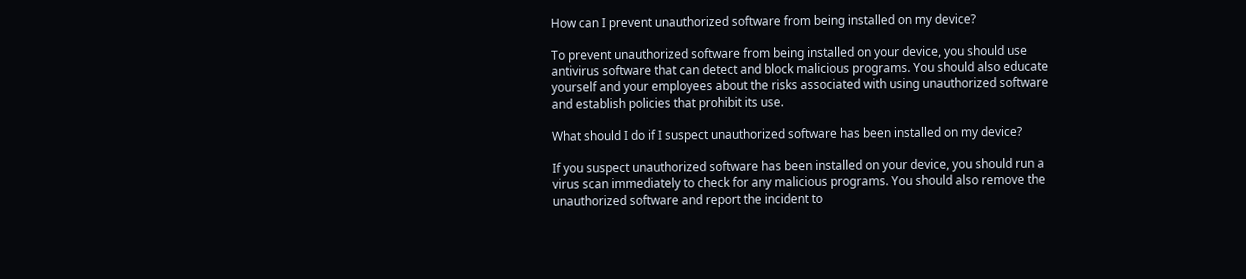How can I prevent unauthorized software from being installed on my device?

To prevent unauthorized software from being installed on your device, you should use antivirus software that can detect and block malicious programs. You should also educate yourself and your employees about the risks associated with using unauthorized software and establish policies that prohibit its use.

What should I do if I suspect unauthorized software has been installed on my device?

If you suspect unauthorized software has been installed on your device, you should run a virus scan immediately to check for any malicious programs. You should also remove the unauthorized software and report the incident to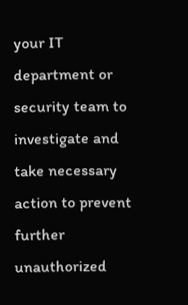your IT department or security team to investigate and take necessary action to prevent further unauthorized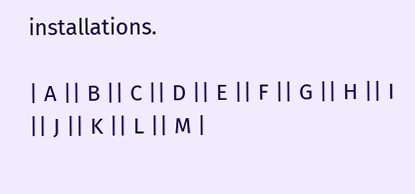installations.

| A || B || C || D || E || F || G || H || I || J || K || L || M |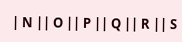| N || O || P || Q || R || S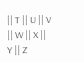|| T || U || V || W || X || Y || Z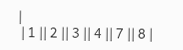|
 | 1 || 2 || 3 || 4 || 7 || 8 |